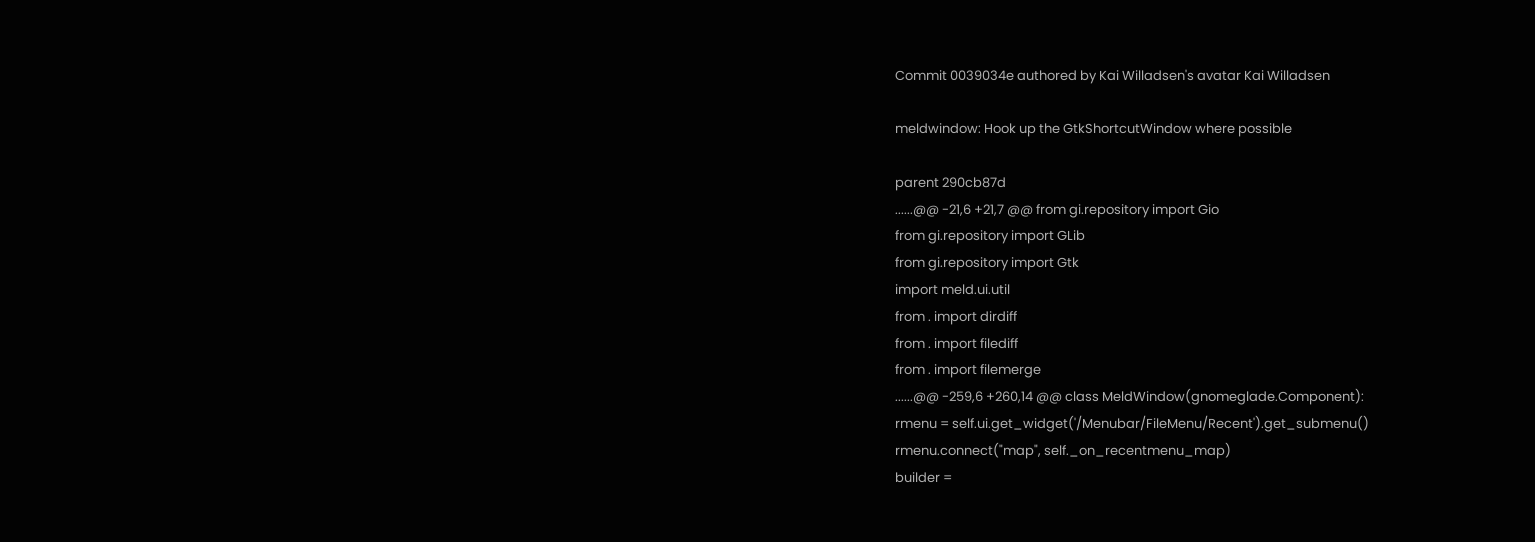Commit 0039034e authored by Kai Willadsen's avatar Kai Willadsen

meldwindow: Hook up the GtkShortcutWindow where possible

parent 290cb87d
......@@ -21,6 +21,7 @@ from gi.repository import Gio
from gi.repository import GLib
from gi.repository import Gtk
import meld.ui.util
from . import dirdiff
from . import filediff
from . import filemerge
......@@ -259,6 +260,14 @@ class MeldWindow(gnomeglade.Component):
rmenu = self.ui.get_widget('/Menubar/FileMenu/Recent').get_submenu()
rmenu.connect("map", self._on_recentmenu_map)
builder =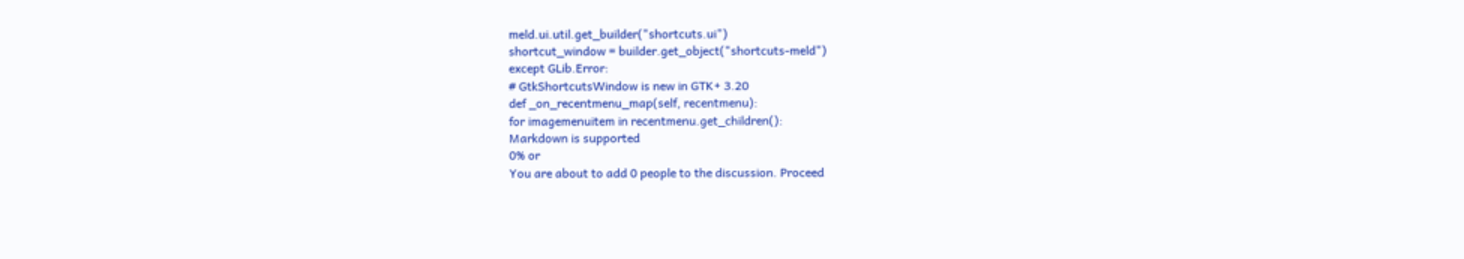meld.ui.util.get_builder("shortcuts.ui")
shortcut_window = builder.get_object("shortcuts-meld")
except GLib.Error:
# GtkShortcutsWindow is new in GTK+ 3.20
def _on_recentmenu_map(self, recentmenu):
for imagemenuitem in recentmenu.get_children():
Markdown is supported
0% or
You are about to add 0 people to the discussion. Proceed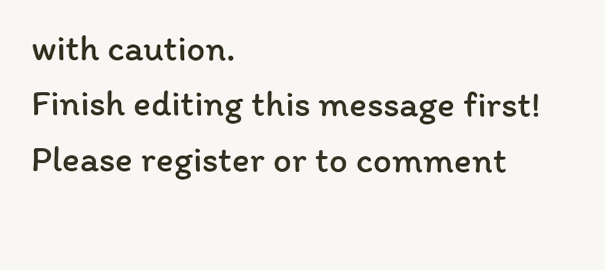with caution.
Finish editing this message first!
Please register or to comment